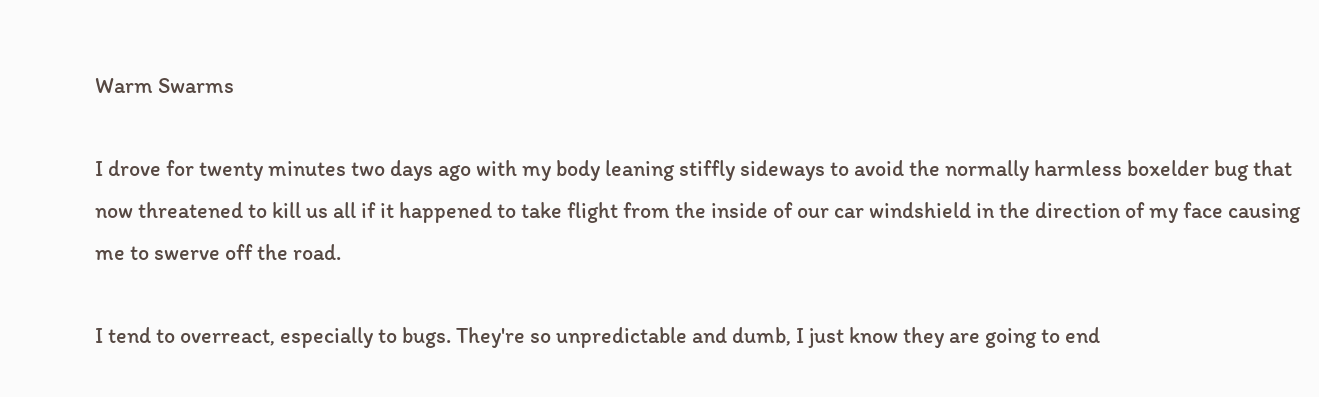Warm Swarms

I drove for twenty minutes two days ago with my body leaning stiffly sideways to avoid the normally harmless boxelder bug that now threatened to kill us all if it happened to take flight from the inside of our car windshield in the direction of my face causing me to swerve off the road.

I tend to overreact, especially to bugs. They're so unpredictable and dumb, I just know they are going to end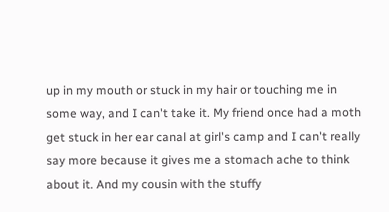up in my mouth or stuck in my hair or touching me in some way, and I can't take it. My friend once had a moth get stuck in her ear canal at girl's camp and I can't really say more because it gives me a stomach ache to think about it. And my cousin with the stuffy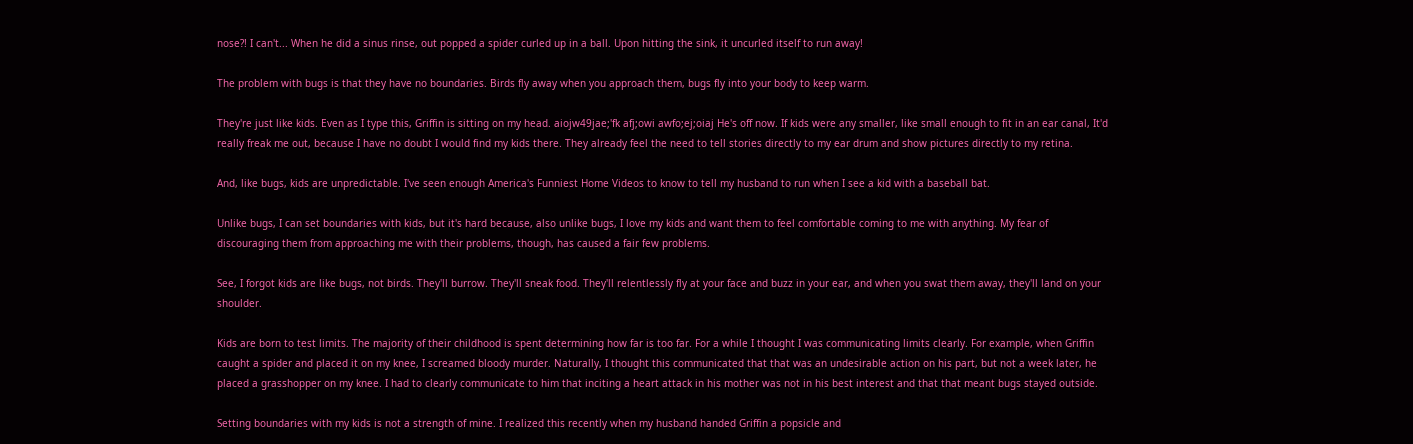nose?! I can't... When he did a sinus rinse, out popped a spider curled up in a ball. Upon hitting the sink, it uncurled itself to run away!

The problem with bugs is that they have no boundaries. Birds fly away when you approach them, bugs fly into your body to keep warm.

They're just like kids. Even as I type this, Griffin is sitting on my head. aiojw49jae;'fk afj;owi awfo;ej;oiaj He's off now. If kids were any smaller, like small enough to fit in an ear canal, It'd really freak me out, because I have no doubt I would find my kids there. They already feel the need to tell stories directly to my ear drum and show pictures directly to my retina.

And, like bugs, kids are unpredictable. I've seen enough America's Funniest Home Videos to know to tell my husband to run when I see a kid with a baseball bat.

Unlike bugs, I can set boundaries with kids, but it's hard because, also unlike bugs, I love my kids and want them to feel comfortable coming to me with anything. My fear of discouraging them from approaching me with their problems, though, has caused a fair few problems.

See, I forgot kids are like bugs, not birds. They'll burrow. They'll sneak food. They'll relentlessly fly at your face and buzz in your ear, and when you swat them away, they'll land on your shoulder.

Kids are born to test limits. The majority of their childhood is spent determining how far is too far. For a while I thought I was communicating limits clearly. For example, when Griffin caught a spider and placed it on my knee, I screamed bloody murder. Naturally, I thought this communicated that that was an undesirable action on his part, but not a week later, he placed a grasshopper on my knee. I had to clearly communicate to him that inciting a heart attack in his mother was not in his best interest and that that meant bugs stayed outside.

Setting boundaries with my kids is not a strength of mine. I realized this recently when my husband handed Griffin a popsicle and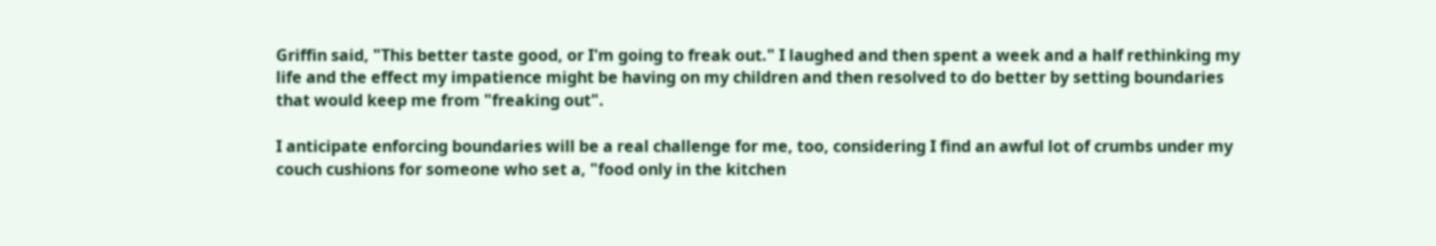Griffin said, "This better taste good, or I'm going to freak out." I laughed and then spent a week and a half rethinking my life and the effect my impatience might be having on my children and then resolved to do better by setting boundaries that would keep me from "freaking out".

I anticipate enforcing boundaries will be a real challenge for me, too, considering I find an awful lot of crumbs under my couch cushions for someone who set a, "food only in the kitchen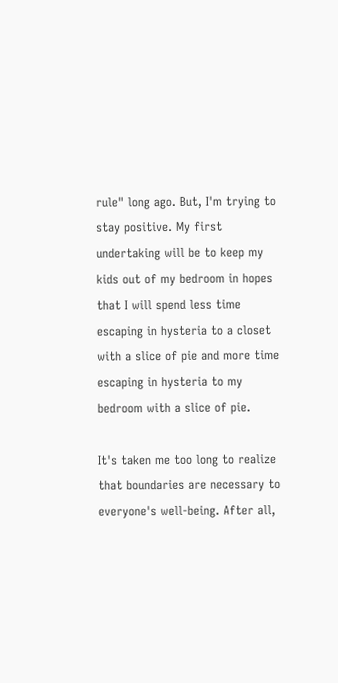rule" long ago. But, I'm trying to stay positive. My first undertaking will be to keep my kids out of my bedroom in hopes that I will spend less time escaping in hysteria to a closet with a slice of pie and more time escaping in hysteria to my bedroom with a slice of pie.

It's taken me too long to realize that boundaries are necessary to everyone's well-being. After all,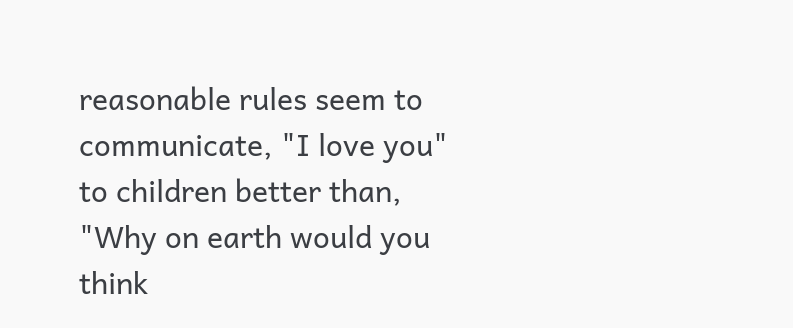reasonable rules seem to communicate, "I love you" to children better than, "Why on earth would you think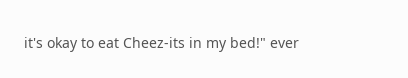it's okay to eat Cheez-its in my bed!" ever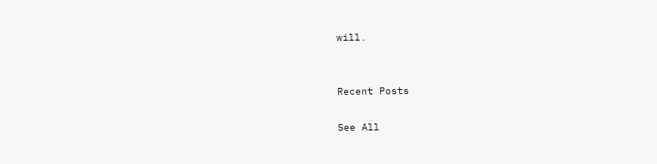will.


Recent Posts

See All